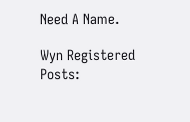Need A Name.

Wyn Registered Posts: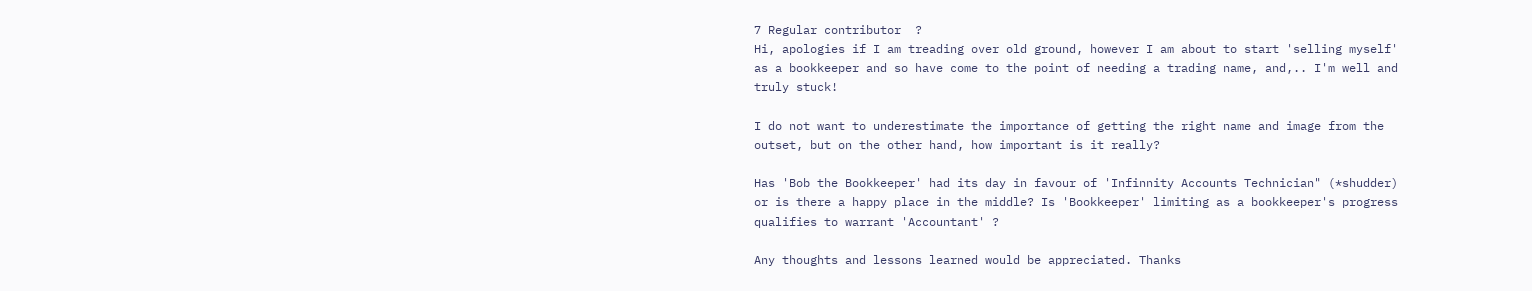7 Regular contributor  ?
Hi, apologies if I am treading over old ground, however I am about to start 'selling myself' as a bookkeeper and so have come to the point of needing a trading name, and,.. I'm well and truly stuck!

I do not want to underestimate the importance of getting the right name and image from the outset, but on the other hand, how important is it really?

Has 'Bob the Bookkeeper' had its day in favour of 'Infinnity Accounts Technician" (*shudder) or is there a happy place in the middle? Is 'Bookkeeper' limiting as a bookkeeper's progress qualifies to warrant 'Accountant' ?

Any thoughts and lessons learned would be appreciated. Thanks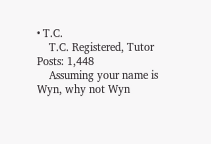• T.C.
    T.C. Registered, Tutor Posts: 1,448
    Assuming your name is Wyn, why not Wyn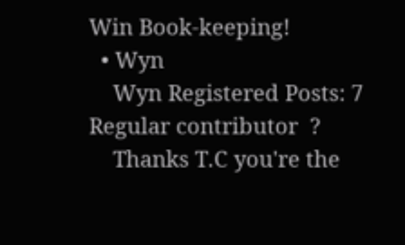Win Book-keeping!
  • Wyn
    Wyn Registered Posts: 7 Regular contributor  ?
    Thanks T.C you're the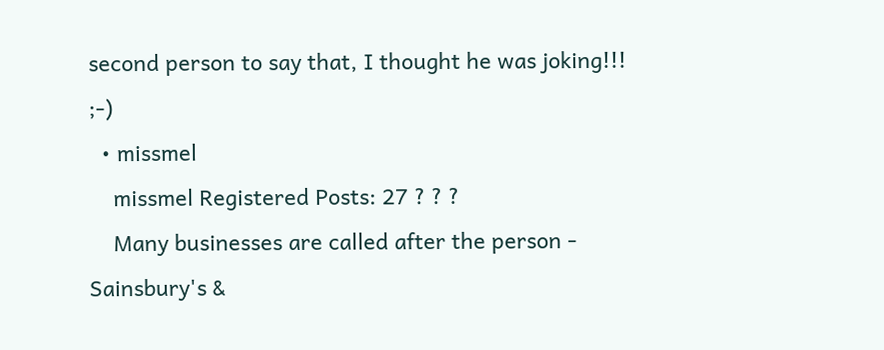second person to say that, I thought he was joking!!! ;-)
  • missmel
    missmel Registered Posts: 27 ? ? ?
    Many businesses are called after the person - Sainsbury's &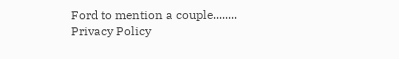Ford to mention a couple........
Privacy Policy